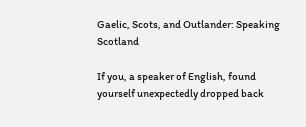Gaelic, Scots, and Outlander: Speaking Scotland

If you, a speaker of English, found yourself unexpectedly dropped back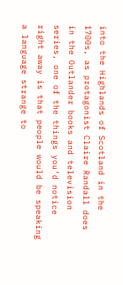into the Highlands of Scotland in the 1700s, as protagonist Claire Randall does in the Outlander books and television series, one of the things you’d notice right away is that people would be speaking a language strange to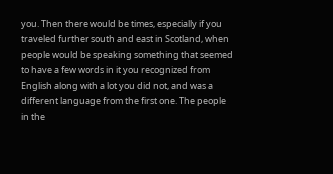you. Then there would be times, especially if you traveled further south and east in Scotland, when people would be speaking something that seemed to have a few words in it you recognized from English along with a lot you did not, and was a different language from the first one. The people in the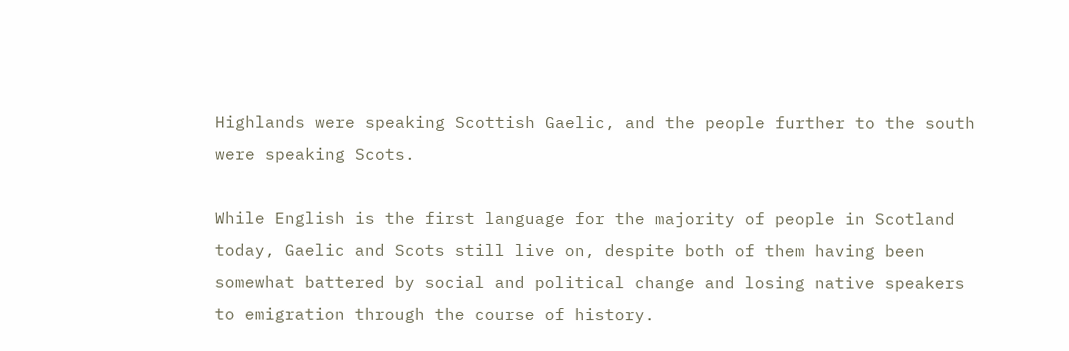Highlands were speaking Scottish Gaelic, and the people further to the south were speaking Scots.

While English is the first language for the majority of people in Scotland today, Gaelic and Scots still live on, despite both of them having been somewhat battered by social and political change and losing native speakers to emigration through the course of history.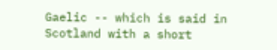Gaelic -- which is said in Scotland with a short